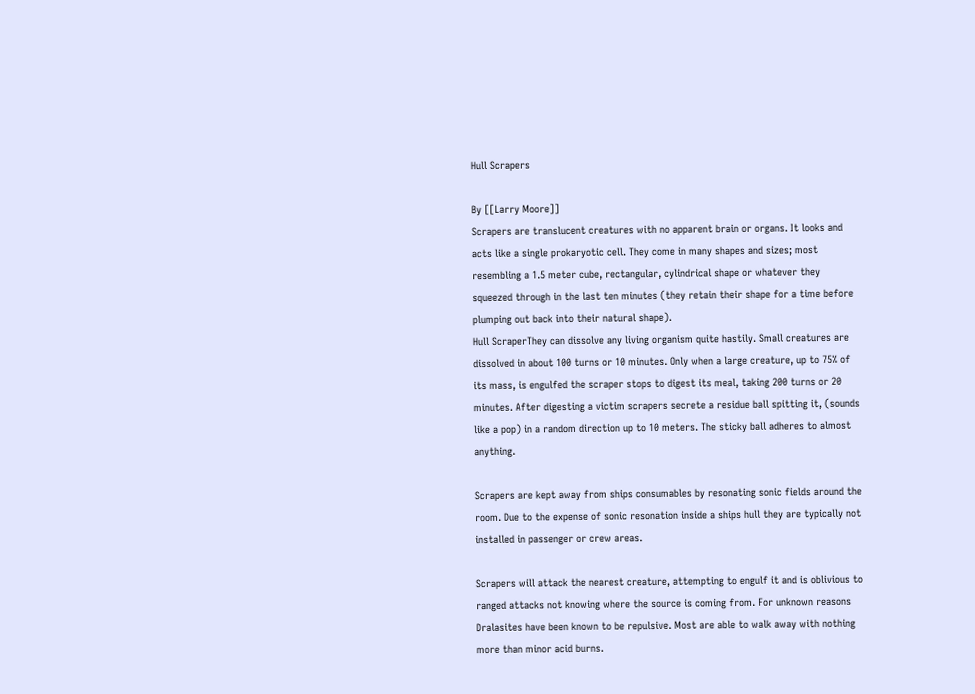Hull Scrapers

By [[Larry Moore]]
Scrapers are translucent creatures with no apparent brain or organs. It looks and acts like a single prokaryotic cell. They come in many shapes and sizes; most resembling a 1.5 meter cube, rectangular, cylindrical shape or whatever they squeezed through in the last ten minutes (they retain their shape for a time before plumping out back into their natural shape).
Hull ScraperThey can dissolve any living organism quite hastily. Small creatures are dissolved in about 100 turns or 10 minutes. Only when a large creature, up to 75% of its mass, is engulfed the scraper stops to digest its meal, taking 200 turns or 20 minutes. After digesting a victim scrapers secrete a residue ball spitting it, (sounds like a pop) in a random direction up to 10 meters. The sticky ball adheres to almost anything.

Scrapers are kept away from ships consumables by resonating sonic fields around the room. Due to the expense of sonic resonation inside a ships hull they are typically not installed in passenger or crew areas.

Scrapers will attack the nearest creature, attempting to engulf it and is oblivious to ranged attacks not knowing where the source is coming from. For unknown reasons Dralasites have been known to be repulsive. Most are able to walk away with nothing more than minor acid burns.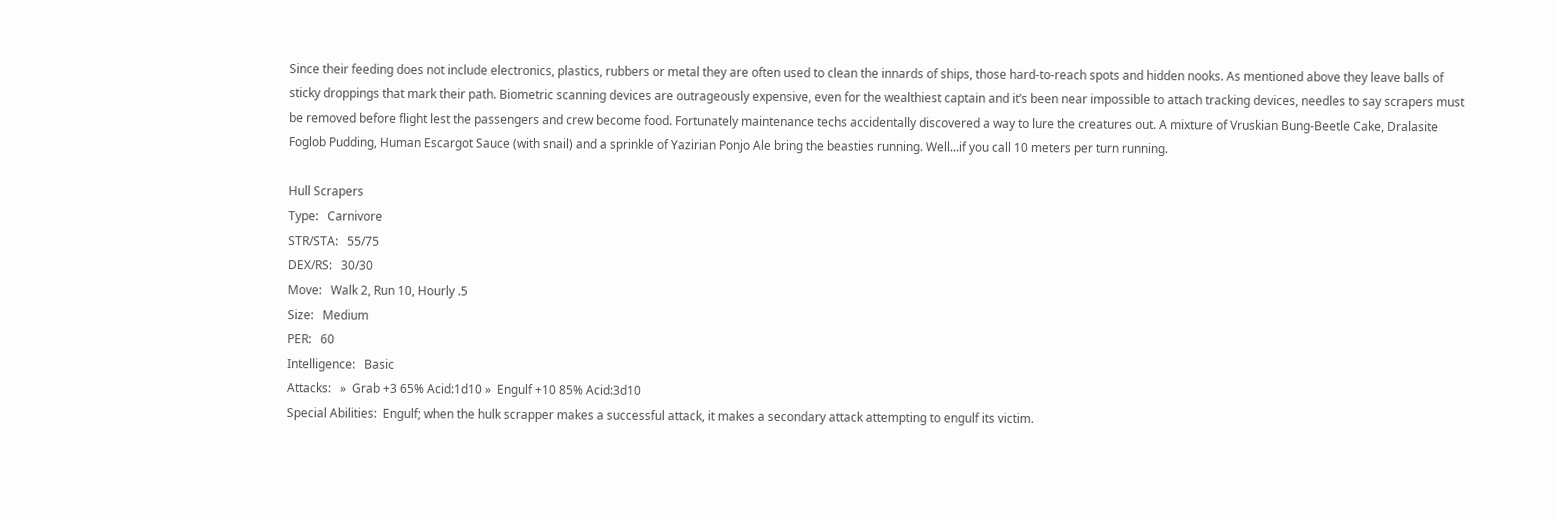Since their feeding does not include electronics, plastics, rubbers or metal they are often used to clean the innards of ships, those hard-to-reach spots and hidden nooks. As mentioned above they leave balls of sticky droppings that mark their path. Biometric scanning devices are outrageously expensive, even for the wealthiest captain and it’s been near impossible to attach tracking devices, needles to say scrapers must be removed before flight lest the passengers and crew become food. Fortunately maintenance techs accidentally discovered a way to lure the creatures out. A mixture of Vruskian Bung-Beetle Cake, Dralasite Foglob Pudding, Human Escargot Sauce (with snail) and a sprinkle of Yazirian Ponjo Ale bring the beasties running. Well...if you call 10 meters per turn running.

Hull Scrapers
Type:   Carnivore
STR/STA:   55/75
DEX/RS:   30/30
Move:   Walk 2, Run 10, Hourly .5
Size:   Medium
PER:   60
Intelligence:   Basic
Attacks:   »  Grab +3 65% Acid:1d10 »  Engulf +10 85% Acid:3d10
Special Abilities:  Engulf; when the hulk scrapper makes a successful attack, it makes a secondary attack attempting to engulf its victim.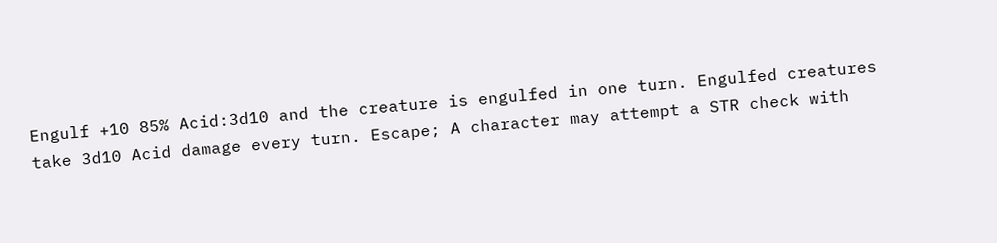Engulf +10 85% Acid:3d10 and the creature is engulfed in one turn. Engulfed creatures take 3d10 Acid damage every turn. Escape; A character may attempt a STR check with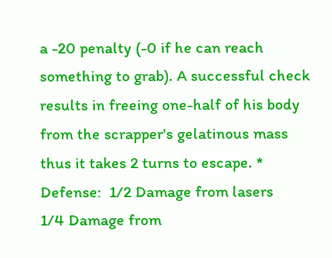a -20 penalty (-0 if he can reach something to grab). A successful check results in freeing one-half of his body from the scrapper's gelatinous mass thus it takes 2 turns to escape. *
Defense:  1/2 Damage from lasers
1/4 Damage from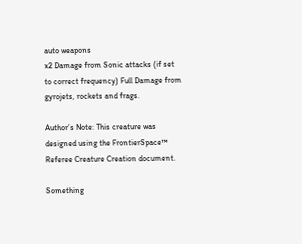auto weapons
x2 Damage from Sonic attacks (if set to correct frequency) Full Damage from gyrojets, rockets and frags.

Author’s Note: This creature was designed using the FrontierSpace™ Referee Creature Creation document.

Something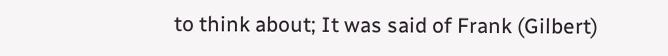to think about; It was said of Frank (Gilbert)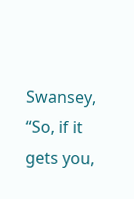Swansey, “So, if it gets you,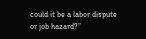could it be a labor dispute or job hazard?”